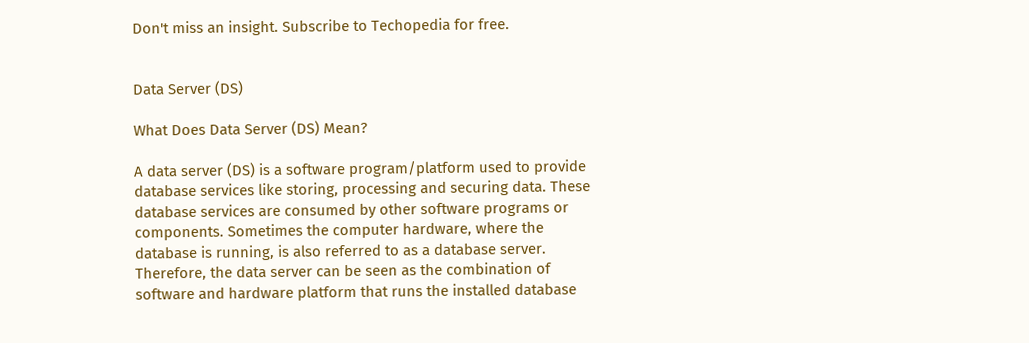Don't miss an insight. Subscribe to Techopedia for free.


Data Server (DS)

What Does Data Server (DS) Mean?

A data server (DS) is a software program/platform used to provide database services like storing, processing and securing data. These database services are consumed by other software programs or components. Sometimes the computer hardware, where the database is running, is also referred to as a database server. Therefore, the data server can be seen as the combination of software and hardware platform that runs the installed database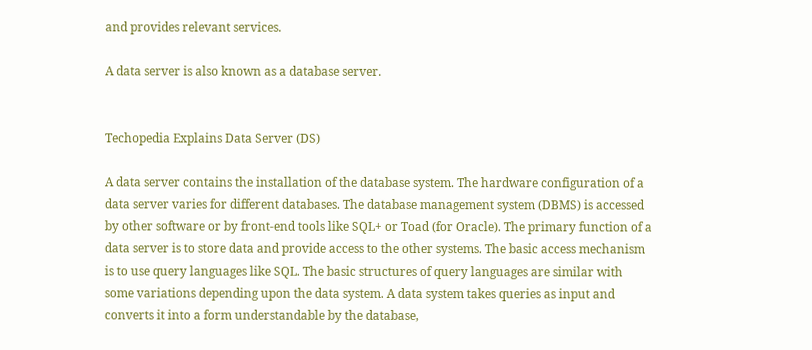and provides relevant services.

A data server is also known as a database server.


Techopedia Explains Data Server (DS)

A data server contains the installation of the database system. The hardware configuration of a data server varies for different databases. The database management system (DBMS) is accessed by other software or by front-end tools like SQL+ or Toad (for Oracle). The primary function of a data server is to store data and provide access to the other systems. The basic access mechanism is to use query languages like SQL. The basic structures of query languages are similar with some variations depending upon the data system. A data system takes queries as input and converts it into a form understandable by the database,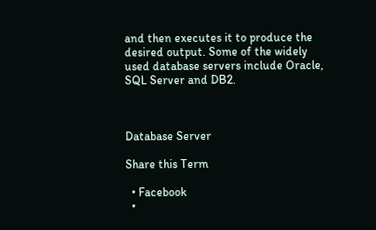and then executes it to produce the desired output. Some of the widely used database servers include Oracle, SQL Server and DB2.



Database Server

Share this Term

  • Facebook
  •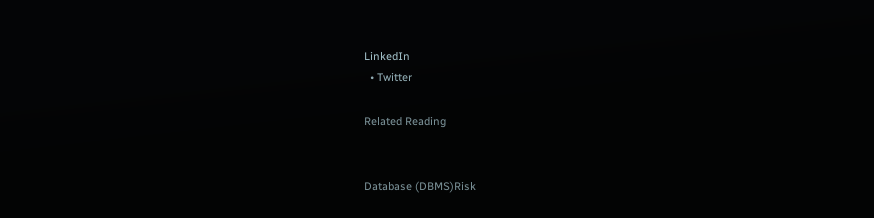LinkedIn
  • Twitter

Related Reading


Database (DBMS)Risk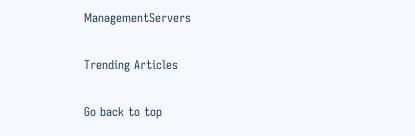ManagementServers

Trending Articles

Go back to top